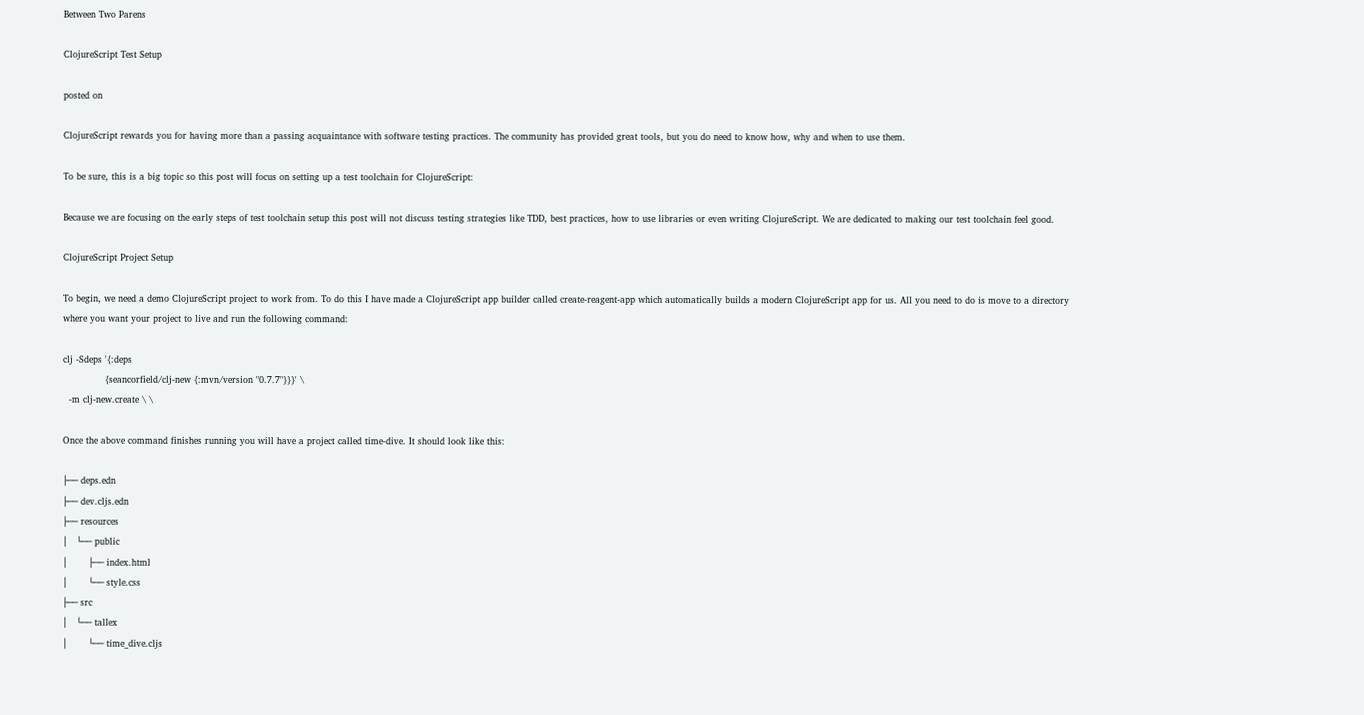Between Two Parens

ClojureScript Test Setup

posted on

ClojureScript rewards you for having more than a passing acquaintance with software testing practices. The community has provided great tools, but you do need to know how, why and when to use them.

To be sure, this is a big topic so this post will focus on setting up a test toolchain for ClojureScript:

Because we are focusing on the early steps of test toolchain setup this post will not discuss testing strategies like TDD, best practices, how to use libraries or even writing ClojureScript. We are dedicated to making our test toolchain feel good.

ClojureScript Project Setup

To begin, we need a demo ClojureScript project to work from. To do this I have made a ClojureScript app builder called create-reagent-app which automatically builds a modern ClojureScript app for us. All you need to do is move to a directory where you want your project to live and run the following command:

clj -Sdeps '{:deps
              {seancorfield/clj-new {:mvn/version "0.7.7"}}}' \
  -m clj-new.create \ \

Once the above command finishes running you will have a project called time-dive. It should look like this:

├── deps.edn
├── dev.cljs.edn
├── resources
│   └── public
│       ├── index.html
│       └── style.css
├── src
│   └── tallex
│       └── time_dive.cljs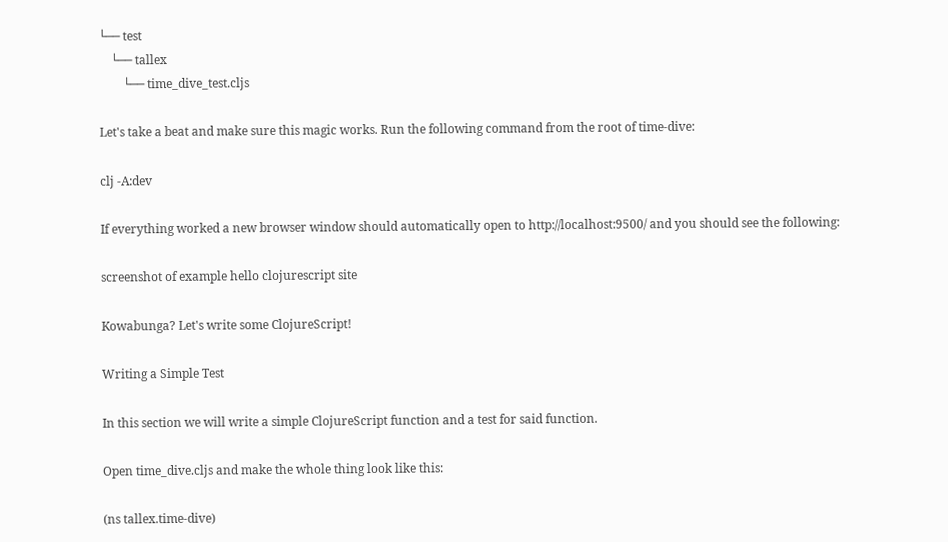└── test
    └── tallex
        └── time_dive_test.cljs

Let's take a beat and make sure this magic works. Run the following command from the root of time-dive:

clj -A:dev

If everything worked a new browser window should automatically open to http://localhost:9500/ and you should see the following:

screenshot of example hello clojurescript site

Kowabunga? Let's write some ClojureScript!

Writing a Simple Test

In this section we will write a simple ClojureScript function and a test for said function.

Open time_dive.cljs and make the whole thing look like this:

(ns tallex.time-dive)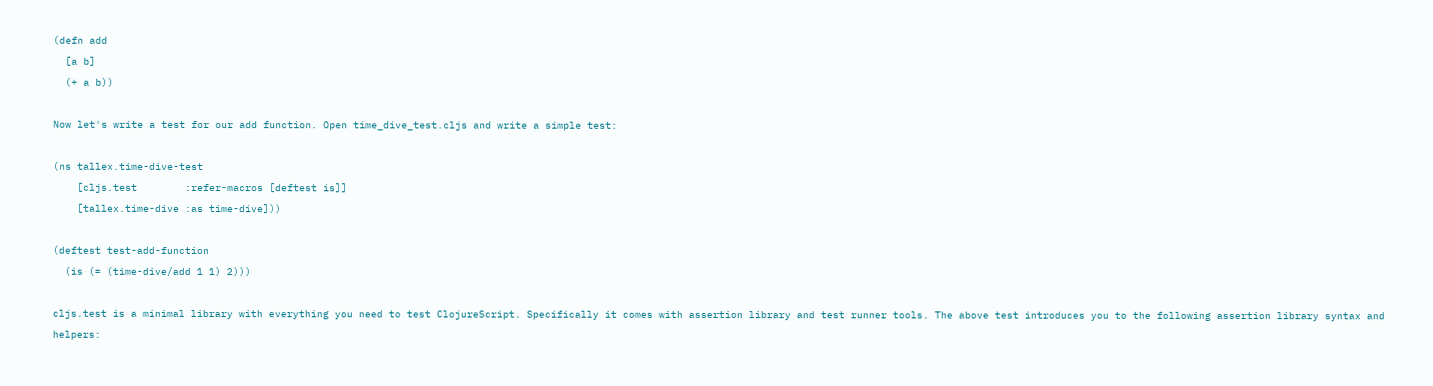(defn add
  [a b]
  (+ a b))

Now let's write a test for our add function. Open time_dive_test.cljs and write a simple test:

(ns tallex.time-dive-test
    [cljs.test        :refer-macros [deftest is]]
    [tallex.time-dive :as time-dive]))

(deftest test-add-function
  (is (= (time-dive/add 1 1) 2)))

cljs.test is a minimal library with everything you need to test ClojureScript. Specifically it comes with assertion library and test runner tools. The above test introduces you to the following assertion library syntax and helpers: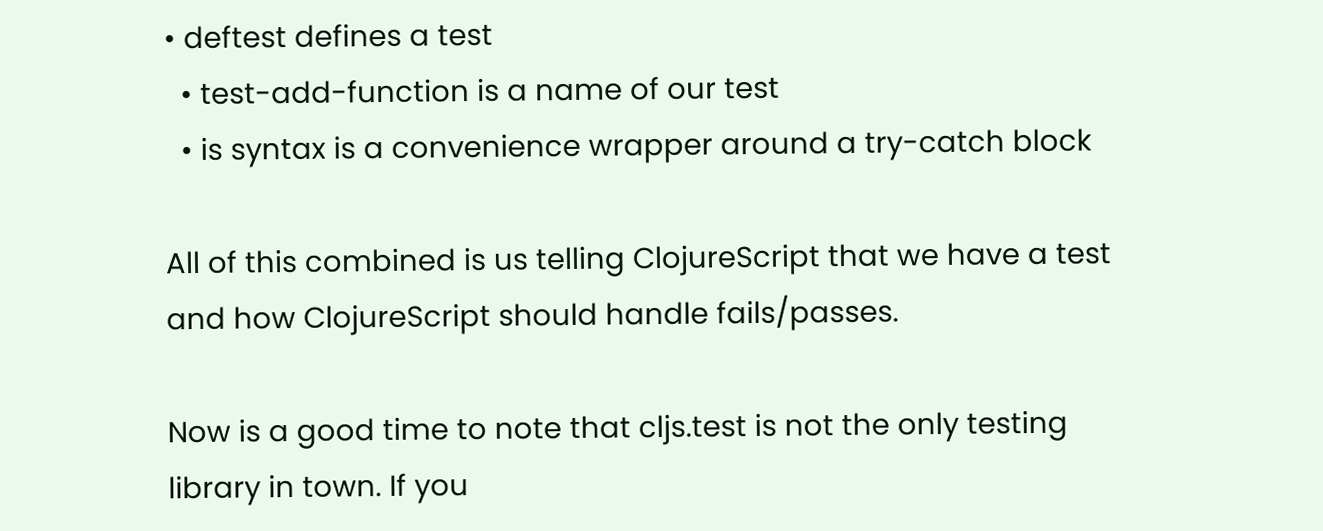• deftest defines a test
  • test-add-function is a name of our test
  • is syntax is a convenience wrapper around a try-catch block

All of this combined is us telling ClojureScript that we have a test and how ClojureScript should handle fails/passes.

Now is a good time to note that cljs.test is not the only testing library in town. If you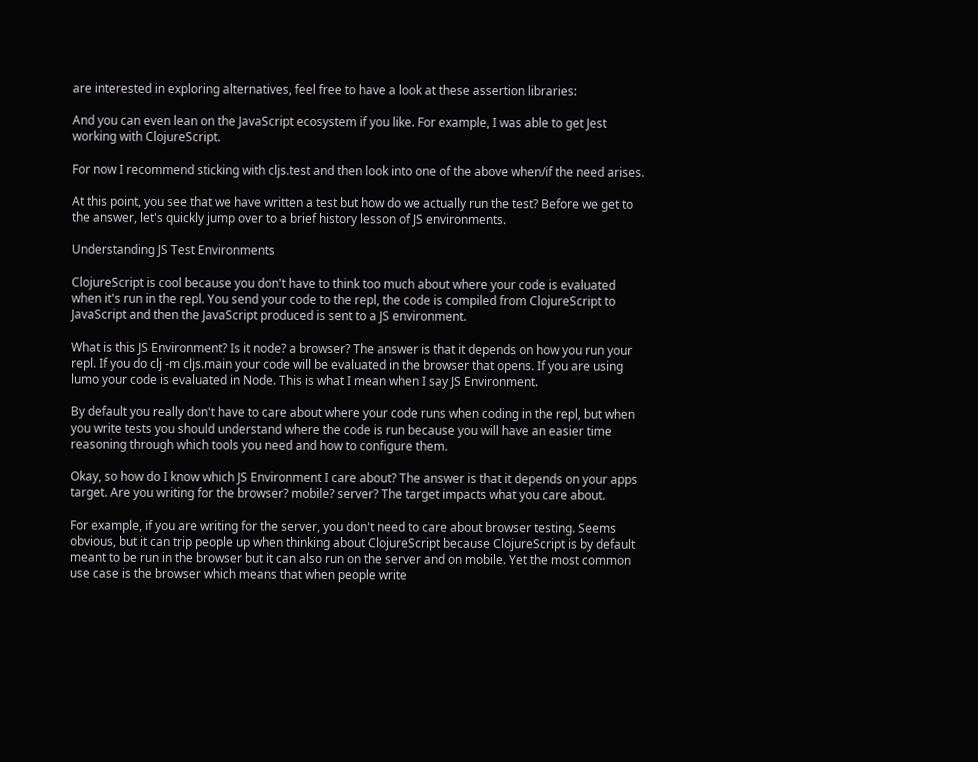are interested in exploring alternatives, feel free to have a look at these assertion libraries:

And you can even lean on the JavaScript ecosystem if you like. For example, I was able to get Jest working with ClojureScript.

For now I recommend sticking with cljs.test and then look into one of the above when/if the need arises.

At this point, you see that we have written a test but how do we actually run the test? Before we get to the answer, let's quickly jump over to a brief history lesson of JS environments.

Understanding JS Test Environments

ClojureScript is cool because you don't have to think too much about where your code is evaluated when it's run in the repl. You send your code to the repl, the code is compiled from ClojureScript to JavaScript and then the JavaScript produced is sent to a JS environment.

What is this JS Environment? Is it node? a browser? The answer is that it depends on how you run your repl. If you do clj -m cljs.main your code will be evaluated in the browser that opens. If you are using lumo your code is evaluated in Node. This is what I mean when I say JS Environment.

By default you really don't have to care about where your code runs when coding in the repl, but when you write tests you should understand where the code is run because you will have an easier time reasoning through which tools you need and how to configure them.

Okay, so how do I know which JS Environment I care about? The answer is that it depends on your apps target. Are you writing for the browser? mobile? server? The target impacts what you care about.

For example, if you are writing for the server, you don't need to care about browser testing. Seems obvious, but it can trip people up when thinking about ClojureScript because ClojureScript is by default meant to be run in the browser but it can also run on the server and on mobile. Yet the most common use case is the browser which means that when people write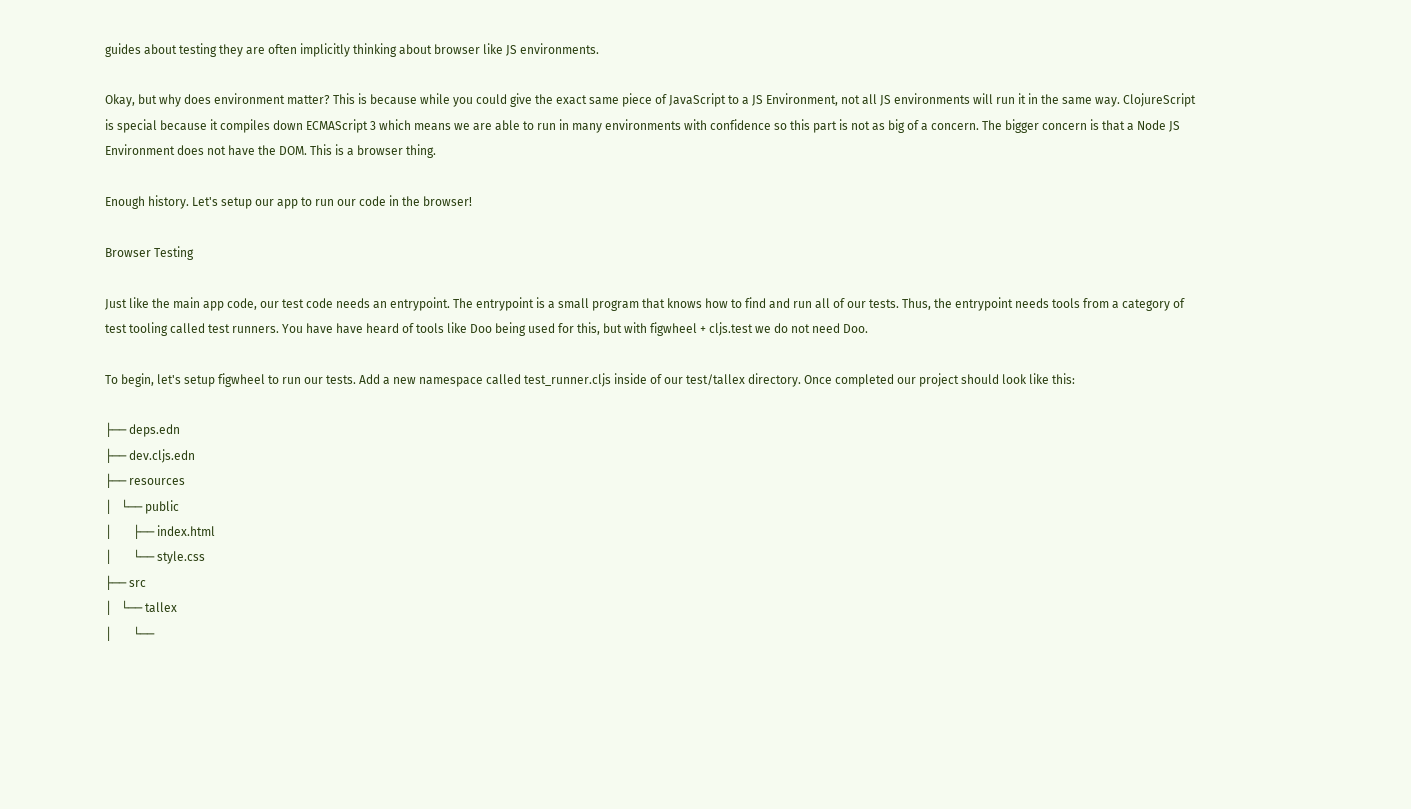guides about testing they are often implicitly thinking about browser like JS environments.

Okay, but why does environment matter? This is because while you could give the exact same piece of JavaScript to a JS Environment, not all JS environments will run it in the same way. ClojureScript is special because it compiles down ECMAScript 3 which means we are able to run in many environments with confidence so this part is not as big of a concern. The bigger concern is that a Node JS Environment does not have the DOM. This is a browser thing.

Enough history. Let's setup our app to run our code in the browser!

Browser Testing

Just like the main app code, our test code needs an entrypoint. The entrypoint is a small program that knows how to find and run all of our tests. Thus, the entrypoint needs tools from a category of test tooling called test runners. You have have heard of tools like Doo being used for this, but with figwheel + cljs.test we do not need Doo.

To begin, let's setup figwheel to run our tests. Add a new namespace called test_runner.cljs inside of our test/tallex directory. Once completed our project should look like this:

├── deps.edn
├── dev.cljs.edn
├── resources
│   └── public
│       ├── index.html
│       └── style.css
├── src
│   └── tallex
│       └──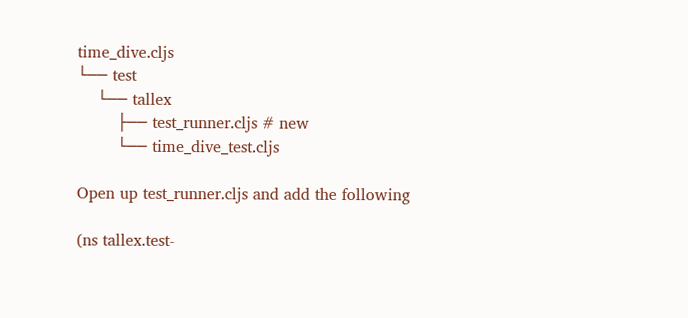time_dive.cljs
└── test
    └── tallex
        ├── test_runner.cljs # new
        └── time_dive_test.cljs

Open up test_runner.cljs and add the following

(ns tallex.test-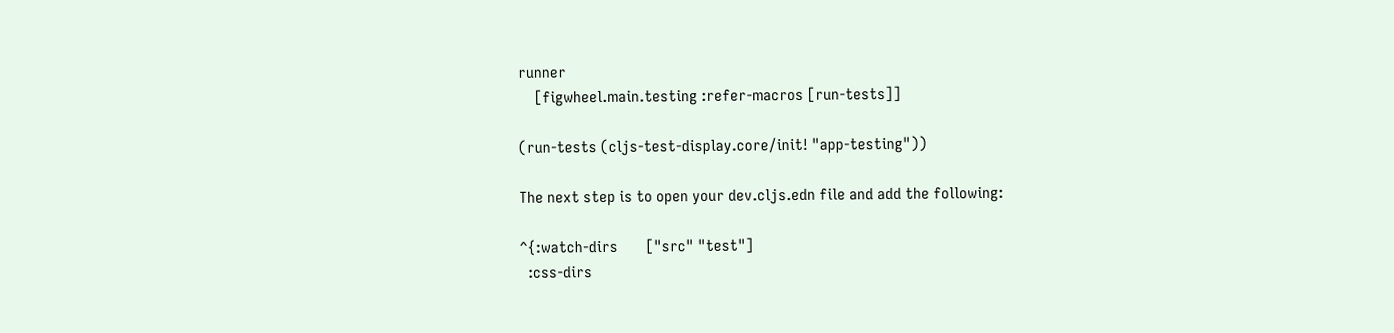runner
    [figwheel.main.testing :refer-macros [run-tests]]

(run-tests (cljs-test-display.core/init! "app-testing"))

The next step is to open your dev.cljs.edn file and add the following:

^{:watch-dirs       ["src" "test"]
  :css-dirs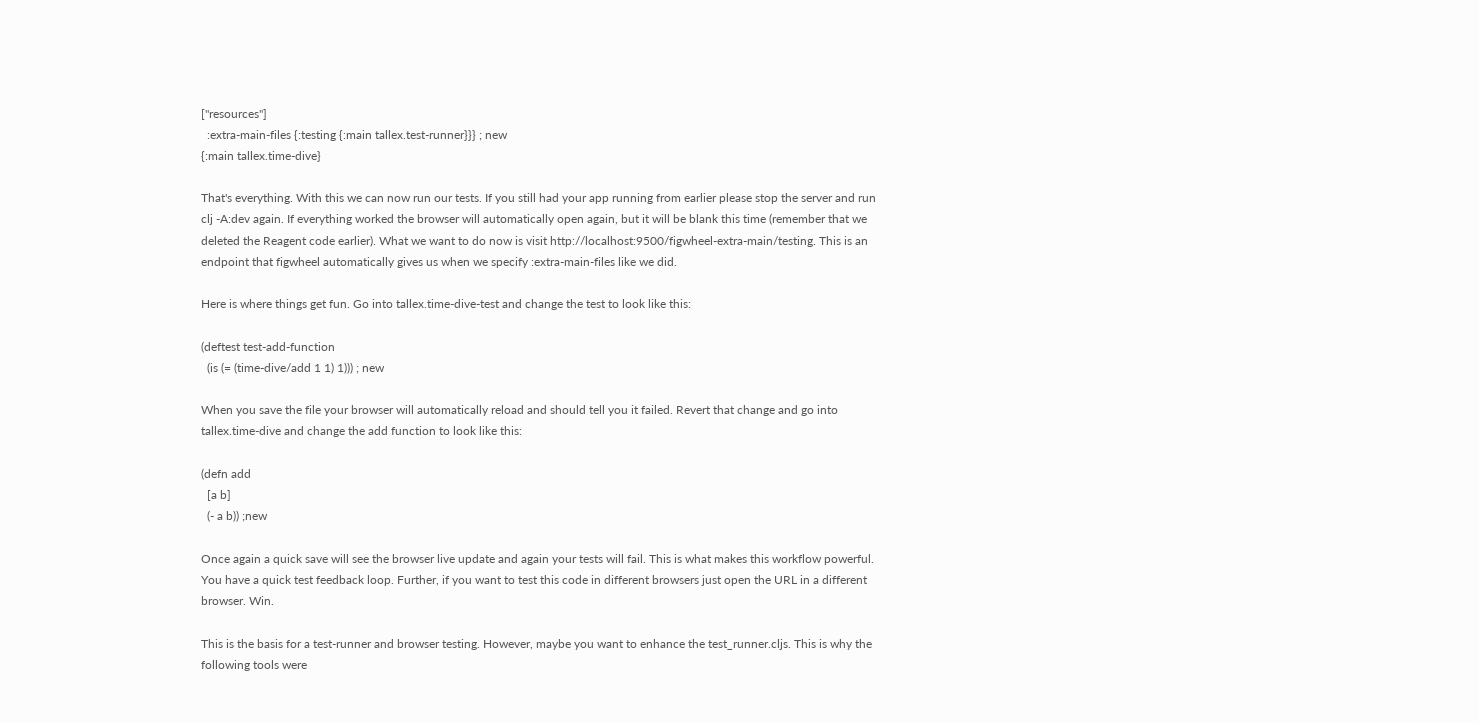["resources"]
  :extra-main-files {:testing {:main tallex.test-runner}}} ; new
{:main tallex.time-dive}

That's everything. With this we can now run our tests. If you still had your app running from earlier please stop the server and run clj -A:dev again. If everything worked the browser will automatically open again, but it will be blank this time (remember that we deleted the Reagent code earlier). What we want to do now is visit http://localhost:9500/figwheel-extra-main/testing. This is an endpoint that figwheel automatically gives us when we specify :extra-main-files like we did.

Here is where things get fun. Go into tallex.time-dive-test and change the test to look like this:

(deftest test-add-function
  (is (= (time-dive/add 1 1) 1))) ; new

When you save the file your browser will automatically reload and should tell you it failed. Revert that change and go into tallex.time-dive and change the add function to look like this:

(defn add
  [a b]
  (- a b)) ;new

Once again a quick save will see the browser live update and again your tests will fail. This is what makes this workflow powerful. You have a quick test feedback loop. Further, if you want to test this code in different browsers just open the URL in a different browser. Win.

This is the basis for a test-runner and browser testing. However, maybe you want to enhance the test_runner.cljs. This is why the following tools were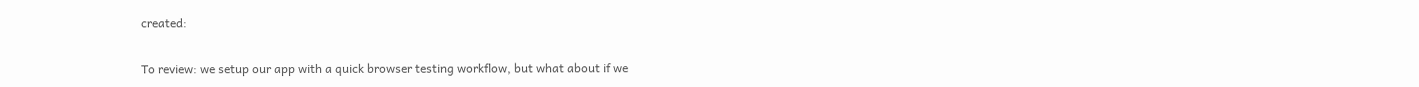created:

To review: we setup our app with a quick browser testing workflow, but what about if we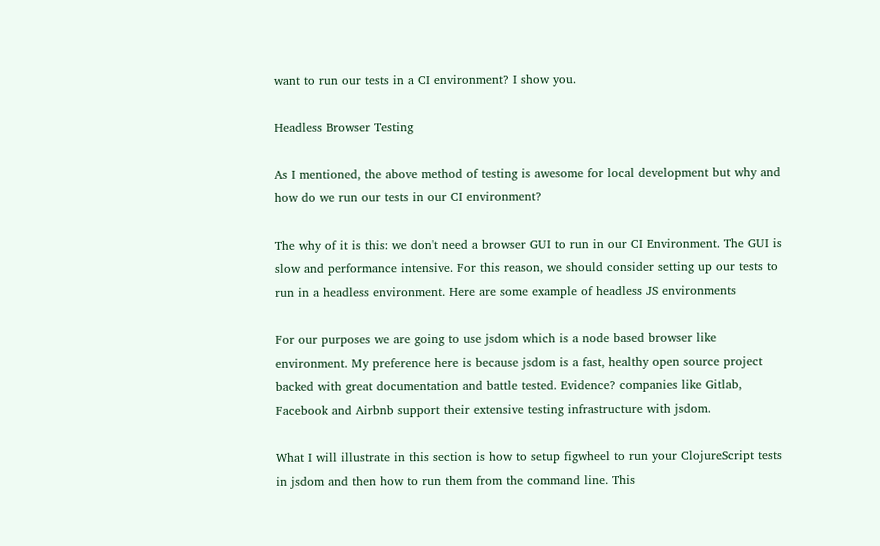want to run our tests in a CI environment? I show you.

Headless Browser Testing

As I mentioned, the above method of testing is awesome for local development but why and how do we run our tests in our CI environment?

The why of it is this: we don't need a browser GUI to run in our CI Environment. The GUI is slow and performance intensive. For this reason, we should consider setting up our tests to run in a headless environment. Here are some example of headless JS environments

For our purposes we are going to use jsdom which is a node based browser like environment. My preference here is because jsdom is a fast, healthy open source project backed with great documentation and battle tested. Evidence? companies like Gitlab, Facebook and Airbnb support their extensive testing infrastructure with jsdom.

What I will illustrate in this section is how to setup figwheel to run your ClojureScript tests in jsdom and then how to run them from the command line. This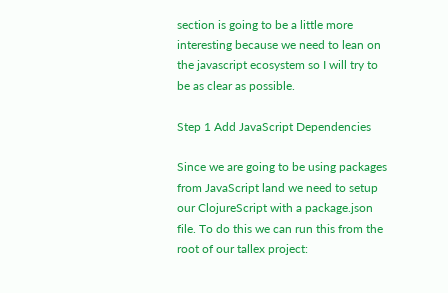section is going to be a little more interesting because we need to lean on the javascript ecosystem so I will try to be as clear as possible.

Step 1 Add JavaScript Dependencies

Since we are going to be using packages from JavaScript land we need to setup our ClojureScript with a package.json file. To do this we can run this from the root of our tallex project: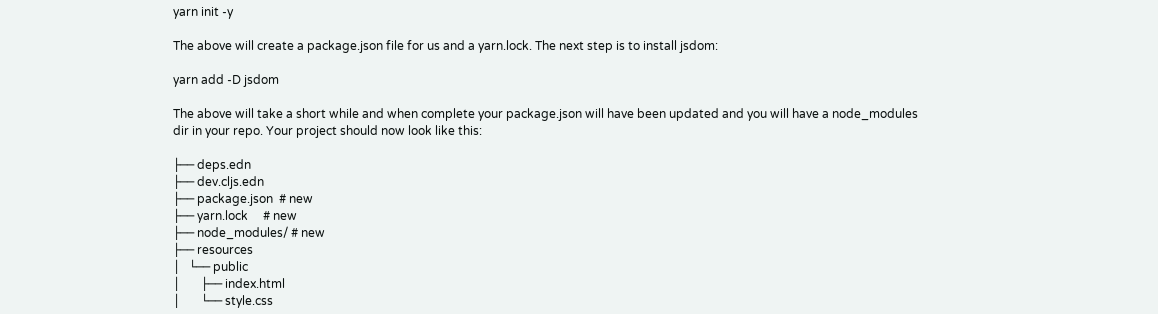yarn init -y

The above will create a package.json file for us and a yarn.lock. The next step is to install jsdom:

yarn add -D jsdom

The above will take a short while and when complete your package.json will have been updated and you will have a node_modules dir in your repo. Your project should now look like this:

├── deps.edn
├── dev.cljs.edn
├── package.json  # new
├── yarn.lock     # new
├── node_modules/ # new
├── resources
│   └── public
│       ├── index.html
│       └── style.css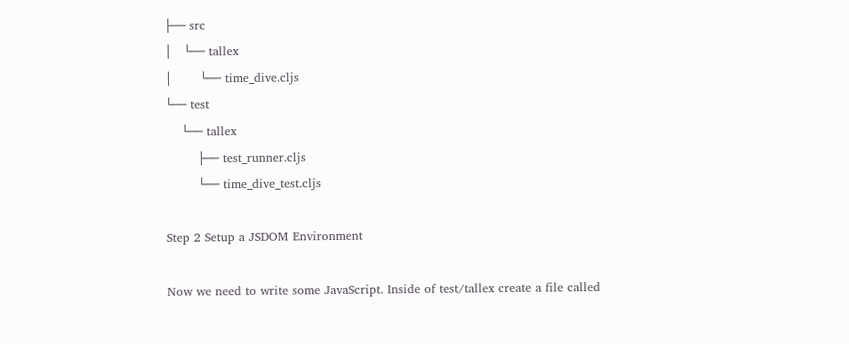├── src
│   └── tallex
│       └── time_dive.cljs
└── test
    └── tallex
        ├── test_runner.cljs
        └── time_dive_test.cljs

Step 2 Setup a JSDOM Environment

Now we need to write some JavaScript. Inside of test/tallex create a file called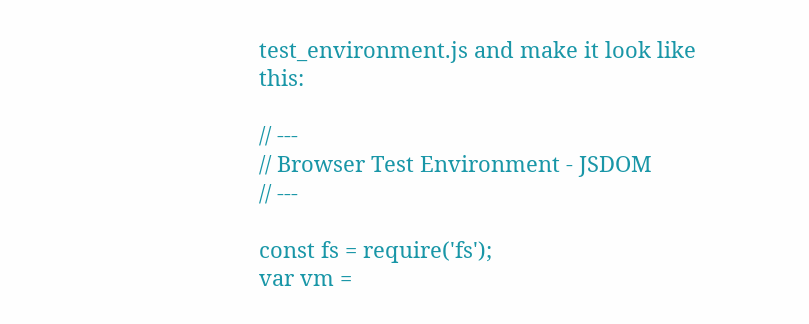test_environment.js and make it look like this:

// ---
// Browser Test Environment - JSDOM
// ---

const fs = require('fs');
var vm =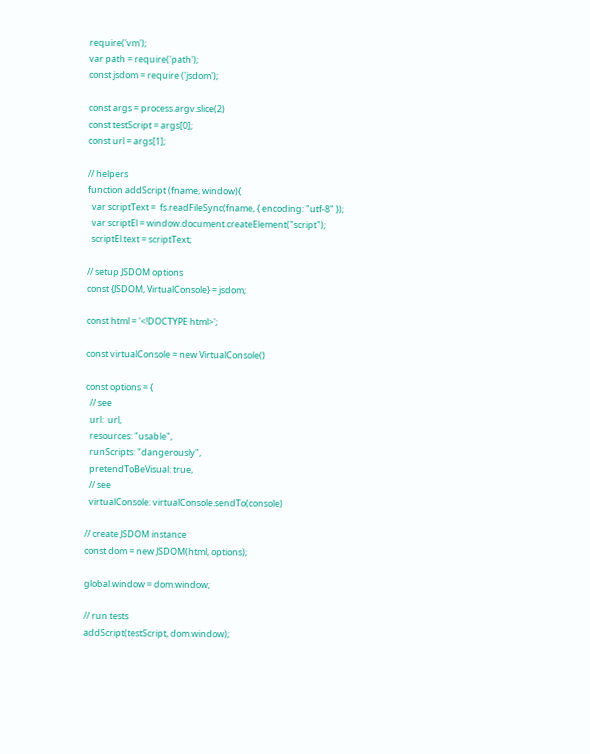require('vm');
var path = require('path');
const jsdom = require ('jsdom');

const args = process.argv.slice(2)
const testScript = args[0];
const url = args[1];

// helpers
function addScript (fname, window){
  var scriptText =  fs.readFileSync(fname, { encoding: "utf-8" });
  var scriptEl = window.document.createElement("script");
  scriptEl.text = scriptText;

// setup JSDOM options
const {JSDOM, VirtualConsole} = jsdom;

const html = '<!DOCTYPE html>';

const virtualConsole = new VirtualConsole()

const options = {
  // see
  url:  url,
  resources: "usable",
  runScripts: "dangerously",
  pretendToBeVisual: true,
  // see
  virtualConsole: virtualConsole.sendTo(console)

// create JSDOM instance
const dom = new JSDOM(html, options);

global.window = dom.window;

// run tests
addScript(testScript, dom.window);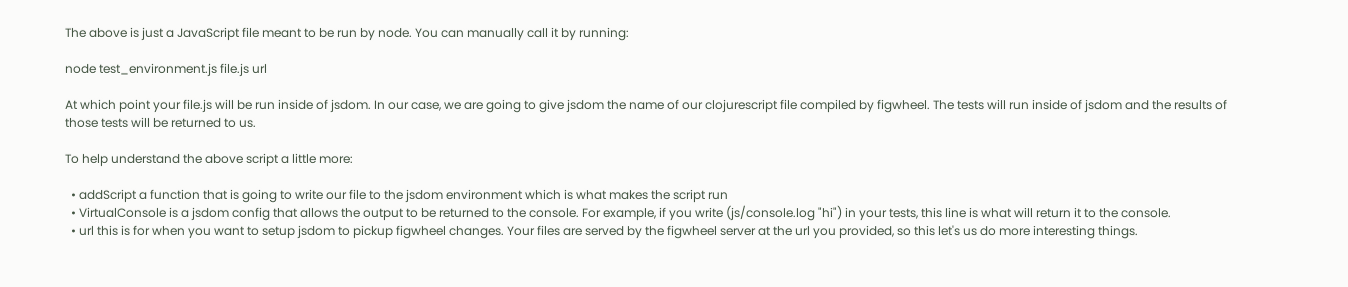The above is just a JavaScript file meant to be run by node. You can manually call it by running:

node test_environment.js file.js url

At which point your file.js will be run inside of jsdom. In our case, we are going to give jsdom the name of our clojurescript file compiled by figwheel. The tests will run inside of jsdom and the results of those tests will be returned to us.

To help understand the above script a little more:

  • addScript a function that is going to write our file to the jsdom environment which is what makes the script run
  • VirtualConsole is a jsdom config that allows the output to be returned to the console. For example, if you write (js/console.log "hi") in your tests, this line is what will return it to the console.
  • url this is for when you want to setup jsdom to pickup figwheel changes. Your files are served by the figwheel server at the url you provided, so this let's us do more interesting things.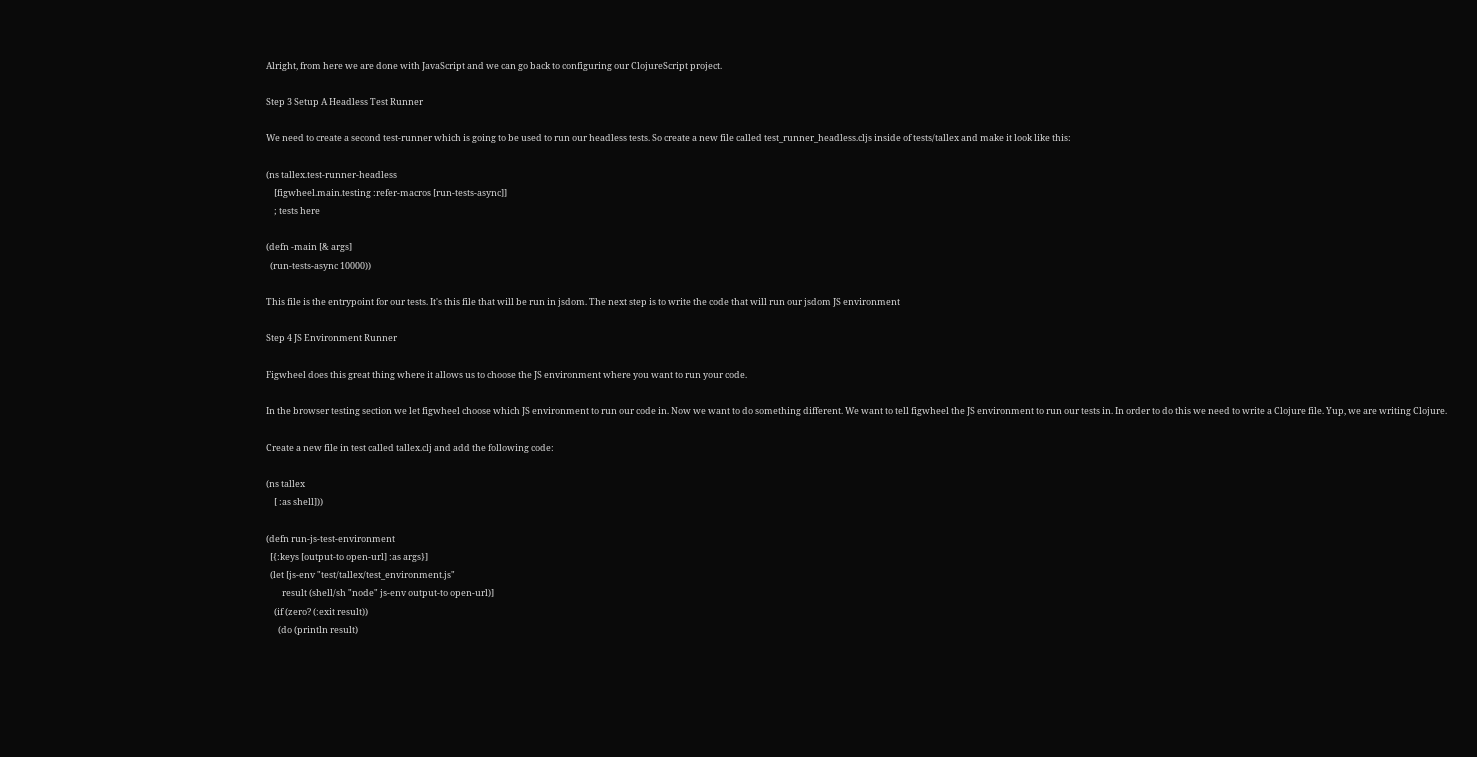Alright, from here we are done with JavaScript and we can go back to configuring our ClojureScript project.

Step 3 Setup A Headless Test Runner

We need to create a second test-runner which is going to be used to run our headless tests. So create a new file called test_runner_headless.cljs inside of tests/tallex and make it look like this:

(ns tallex.test-runner-headless
    [figwheel.main.testing :refer-macros [run-tests-async]]
    ; tests here

(defn -main [& args]
  (run-tests-async 10000))

This file is the entrypoint for our tests. It's this file that will be run in jsdom. The next step is to write the code that will run our jsdom JS environment

Step 4 JS Environment Runner

Figwheel does this great thing where it allows us to choose the JS environment where you want to run your code.

In the browser testing section we let figwheel choose which JS environment to run our code in. Now we want to do something different. We want to tell figwheel the JS environment to run our tests in. In order to do this we need to write a Clojure file. Yup, we are writing Clojure.

Create a new file in test called tallex.clj and add the following code:

(ns tallex
    [ :as shell]))

(defn run-js-test-environment
  [{:keys [output-to open-url] :as args}]
  (let [js-env "test/tallex/test_environment.js"
        result (shell/sh "node" js-env output-to open-url)]
    (if (zero? (:exit result))
      (do (println result)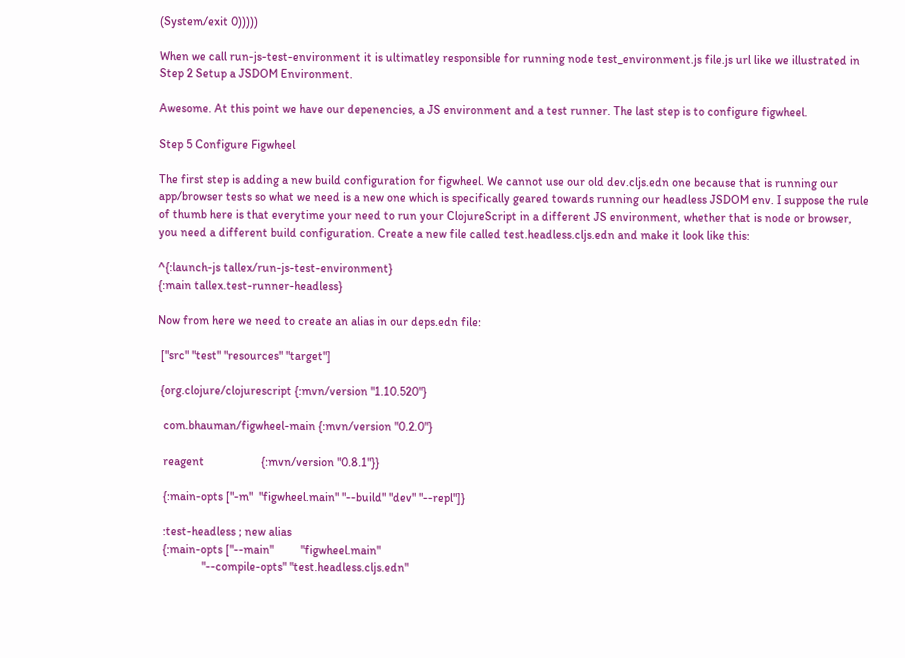(System/exit 0)))))

When we call run-js-test-environment it is ultimatley responsible for running node test_environment.js file.js url like we illustrated in Step 2 Setup a JSDOM Environment.

Awesome. At this point we have our depenencies, a JS environment and a test runner. The last step is to configure figwheel.

Step 5 Configure Figwheel

The first step is adding a new build configuration for figwheel. We cannot use our old dev.cljs.edn one because that is running our app/browser tests so what we need is a new one which is specifically geared towards running our headless JSDOM env. I suppose the rule of thumb here is that everytime your need to run your ClojureScript in a different JS environment, whether that is node or browser, you need a different build configuration. Create a new file called test.headless.cljs.edn and make it look like this:

^{:launch-js tallex/run-js-test-environment}
{:main tallex.test-runner-headless}

Now from here we need to create an alias in our deps.edn file:

 ["src" "test" "resources" "target"]

 {org.clojure/clojurescript {:mvn/version "1.10.520"}

  com.bhauman/figwheel-main {:mvn/version "0.2.0"}

  reagent                   {:mvn/version "0.8.1"}}

  {:main-opts ["-m"  "figwheel.main" "--build" "dev" "--repl"]}

  :test-headless ; new alias
  {:main-opts ["--main"         "figwheel.main"
               "--compile-opts" "test.headless.cljs.edn"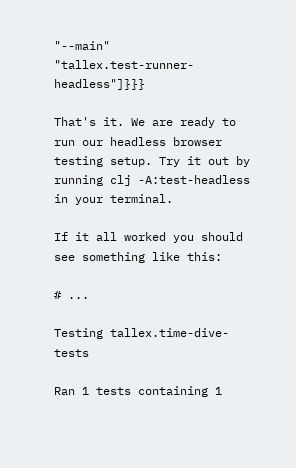"--main"         "tallex.test-runner-headless"]}}}

That's it. We are ready to run our headless browser testing setup. Try it out by running clj -A:test-headless in your terminal.

If it all worked you should see something like this:

# ...

Testing tallex.time-dive-tests

Ran 1 tests containing 1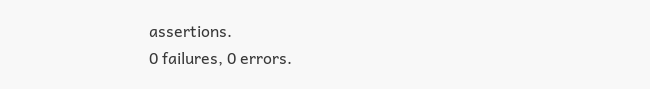assertions.
0 failures, 0 errors.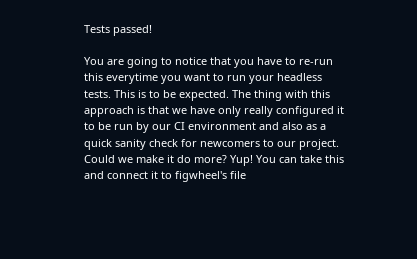Tests passed!

You are going to notice that you have to re-run this everytime you want to run your headless tests. This is to be expected. The thing with this approach is that we have only really configured it to be run by our CI environment and also as a quick sanity check for newcomers to our project. Could we make it do more? Yup! You can take this and connect it to figwheel's file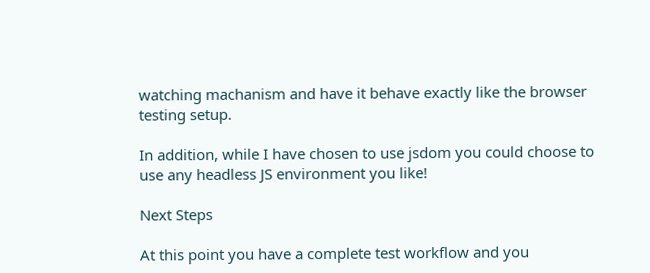watching machanism and have it behave exactly like the browser testing setup.

In addition, while I have chosen to use jsdom you could choose to use any headless JS environment you like!

Next Steps

At this point you have a complete test workflow and you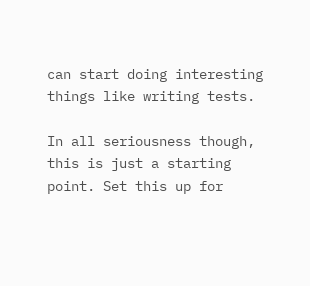can start doing interesting things like writing tests.

In all seriousness though, this is just a starting point. Set this up for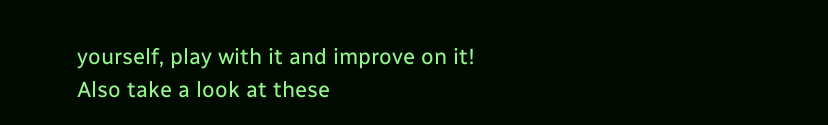yourself, play with it and improve on it! Also take a look at these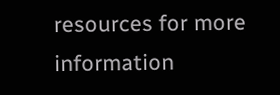resources for more information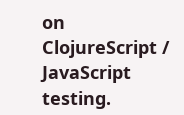on ClojureScript / JavaScript testing.